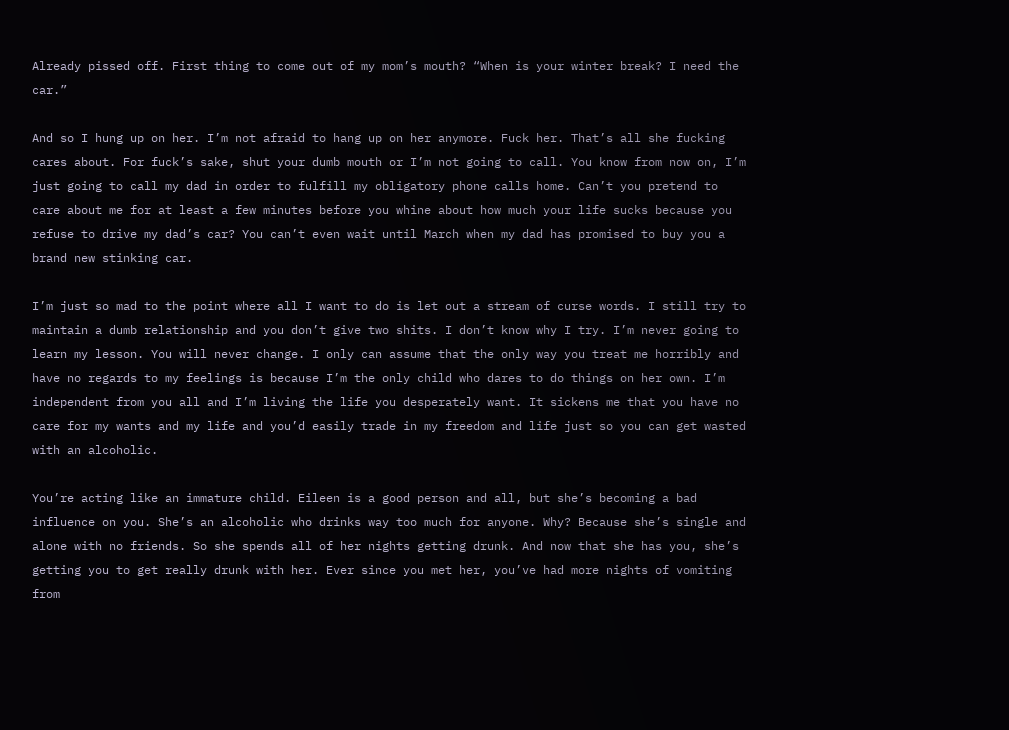Already pissed off. First thing to come out of my mom’s mouth? “When is your winter break? I need the car.”

And so I hung up on her. I’m not afraid to hang up on her anymore. Fuck her. That’s all she fucking cares about. For fuck’s sake, shut your dumb mouth or I’m not going to call. You know from now on, I’m just going to call my dad in order to fulfill my obligatory phone calls home. Can’t you pretend to care about me for at least a few minutes before you whine about how much your life sucks because you refuse to drive my dad’s car? You can’t even wait until March when my dad has promised to buy you a brand new stinking car.

I’m just so mad to the point where all I want to do is let out a stream of curse words. I still try to maintain a dumb relationship and you don’t give two shits. I don’t know why I try. I’m never going to learn my lesson. You will never change. I only can assume that the only way you treat me horribly and have no regards to my feelings is because I’m the only child who dares to do things on her own. I’m independent from you all and I’m living the life you desperately want. It sickens me that you have no care for my wants and my life and you’d easily trade in my freedom and life just so you can get wasted with an alcoholic.

You’re acting like an immature child. Eileen is a good person and all, but she’s becoming a bad influence on you. She’s an alcoholic who drinks way too much for anyone. Why? Because she’s single and alone with no friends. So she spends all of her nights getting drunk. And now that she has you, she’s getting you to get really drunk with her. Ever since you met her, you’ve had more nights of vomiting from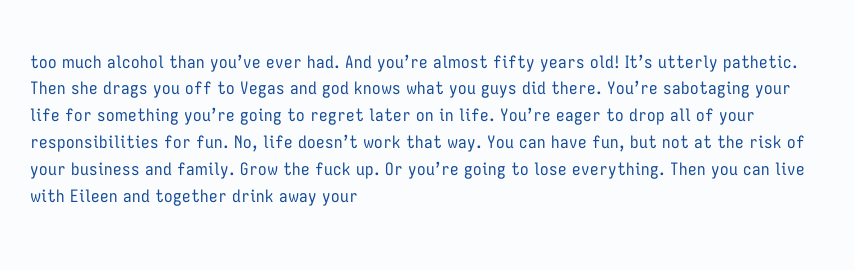too much alcohol than you’ve ever had. And you’re almost fifty years old! It’s utterly pathetic. Then she drags you off to Vegas and god knows what you guys did there. You’re sabotaging your life for something you’re going to regret later on in life. You’re eager to drop all of your responsibilities for fun. No, life doesn’t work that way. You can have fun, but not at the risk of your business and family. Grow the fuck up. Or you’re going to lose everything. Then you can live with Eileen and together drink away your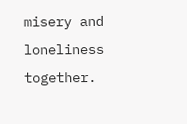misery and loneliness together.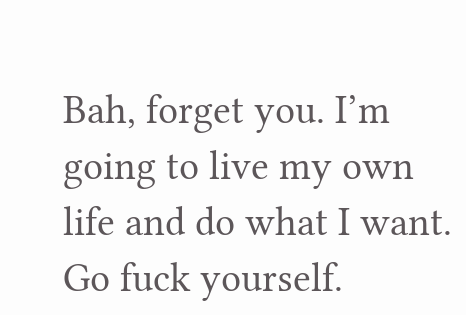Bah, forget you. I’m going to live my own life and do what I want. Go fuck yourself.